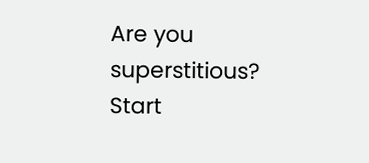Are you superstitious?
Start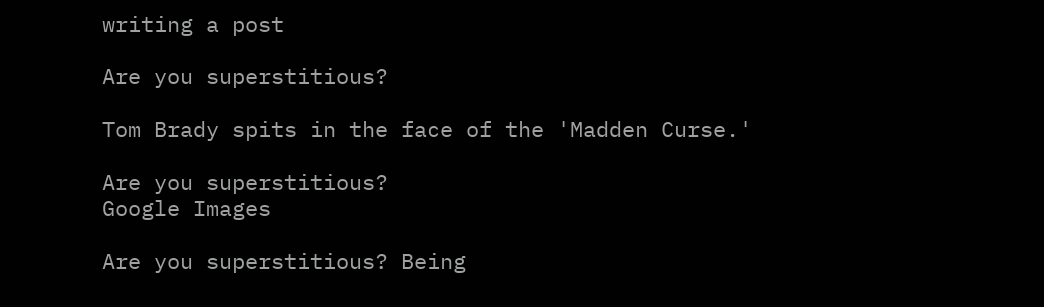writing a post

Are you superstitious?

Tom Brady spits in the face of the 'Madden Curse.'

Are you superstitious?
Google Images

Are you superstitious? Being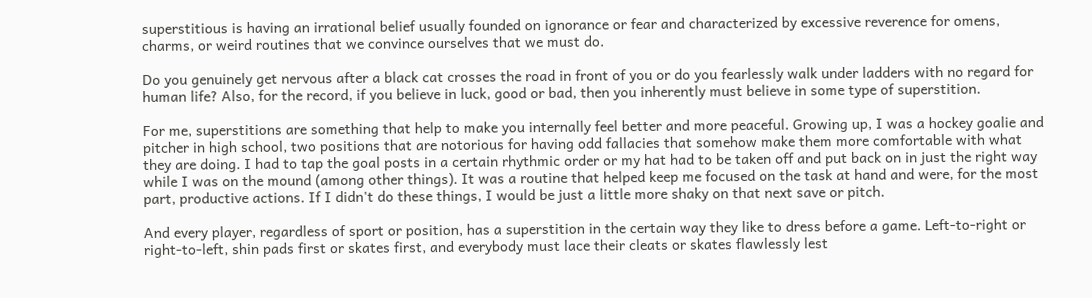superstitious is having an irrational belief usually founded on ignorance or fear and characterized by excessive reverence for omens, charms, or weird routines that we convince ourselves that we must do.

Do you genuinely get nervous after a black cat crosses the road in front of you or do you fearlessly walk under ladders with no regard for human life? Also, for the record, if you believe in luck, good or bad, then you inherently must believe in some type of superstition.

For me, superstitions are something that help to make you internally feel better and more peaceful. Growing up, I was a hockey goalie and pitcher in high school, two positions that are notorious for having odd fallacies that somehow make them more comfortable with what they are doing. I had to tap the goal posts in a certain rhythmic order or my hat had to be taken off and put back on in just the right way while I was on the mound (among other things). It was a routine that helped keep me focused on the task at hand and were, for the most part, productive actions. If I didn't do these things, I would be just a little more shaky on that next save or pitch.

And every player, regardless of sport or position, has a superstition in the certain way they like to dress before a game. Left-to-right or right-to-left, shin pads first or skates first, and everybody must lace their cleats or skates flawlessly lest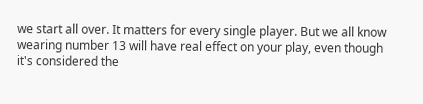we start all over. It matters for every single player. But we all know wearing number 13 will have real effect on your play, even though it's considered the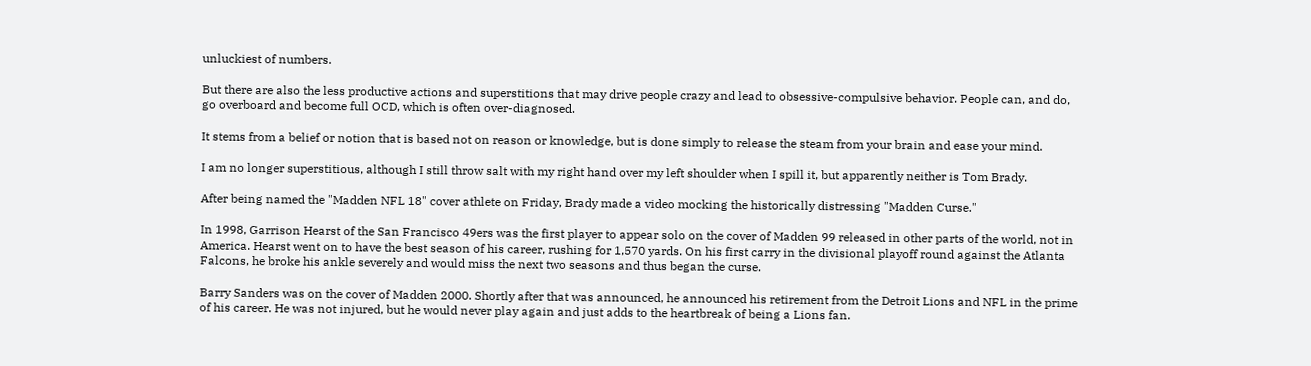unluckiest of numbers.

But there are also the less productive actions and superstitions that may drive people crazy and lead to obsessive-compulsive behavior. People can, and do, go overboard and become full OCD, which is often over-diagnosed.

It stems from a belief or notion that is based not on reason or knowledge, but is done simply to release the steam from your brain and ease your mind.

I am no longer superstitious, although I still throw salt with my right hand over my left shoulder when I spill it, but apparently neither is Tom Brady.

After being named the "Madden NFL 18" cover athlete on Friday, Brady made a video mocking the historically distressing "Madden Curse."

In 1998, Garrison Hearst of the San Francisco 49ers was the first player to appear solo on the cover of Madden 99 released in other parts of the world, not in America. Hearst went on to have the best season of his career, rushing for 1,570 yards. On his first carry in the divisional playoff round against the Atlanta Falcons, he broke his ankle severely and would miss the next two seasons and thus began the curse.

Barry Sanders was on the cover of Madden 2000. Shortly after that was announced, he announced his retirement from the Detroit Lions and NFL in the prime of his career. He was not injured, but he would never play again and just adds to the heartbreak of being a Lions fan.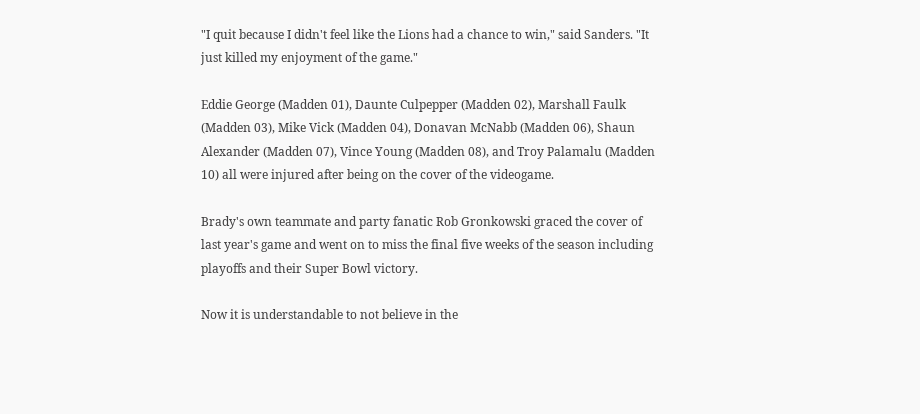"I quit because I didn't feel like the Lions had a chance to win," said Sanders. "It just killed my enjoyment of the game."

Eddie George (Madden 01), Daunte Culpepper (Madden 02), Marshall Faulk (Madden 03), Mike Vick (Madden 04), Donavan McNabb (Madden 06), Shaun Alexander (Madden 07), Vince Young (Madden 08), and Troy Palamalu (Madden 10) all were injured after being on the cover of the videogame.

Brady's own teammate and party fanatic Rob Gronkowski graced the cover of last year's game and went on to miss the final five weeks of the season including playoffs and their Super Bowl victory.

Now it is understandable to not believe in the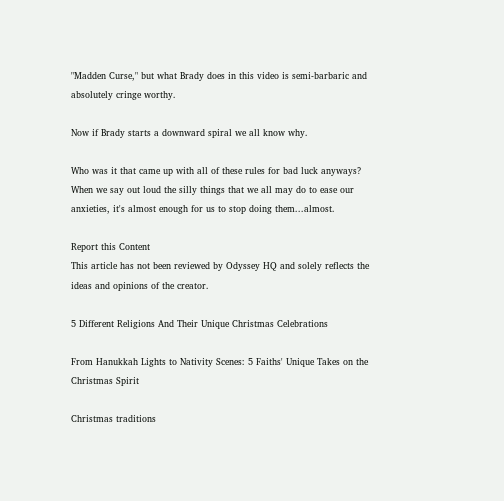"Madden Curse," but what Brady does in this video is semi-barbaric and absolutely cringe worthy.

Now if Brady starts a downward spiral we all know why.

Who was it that came up with all of these rules for bad luck anyways? When we say out loud the silly things that we all may do to ease our anxieties, it's almost enough for us to stop doing them...almost.

Report this Content
This article has not been reviewed by Odyssey HQ and solely reflects the ideas and opinions of the creator.

5 Different Religions And Their Unique Christmas Celebrations

From Hanukkah Lights to Nativity Scenes: 5 Faiths' Unique Takes on the Christmas Spirit

Christmas traditions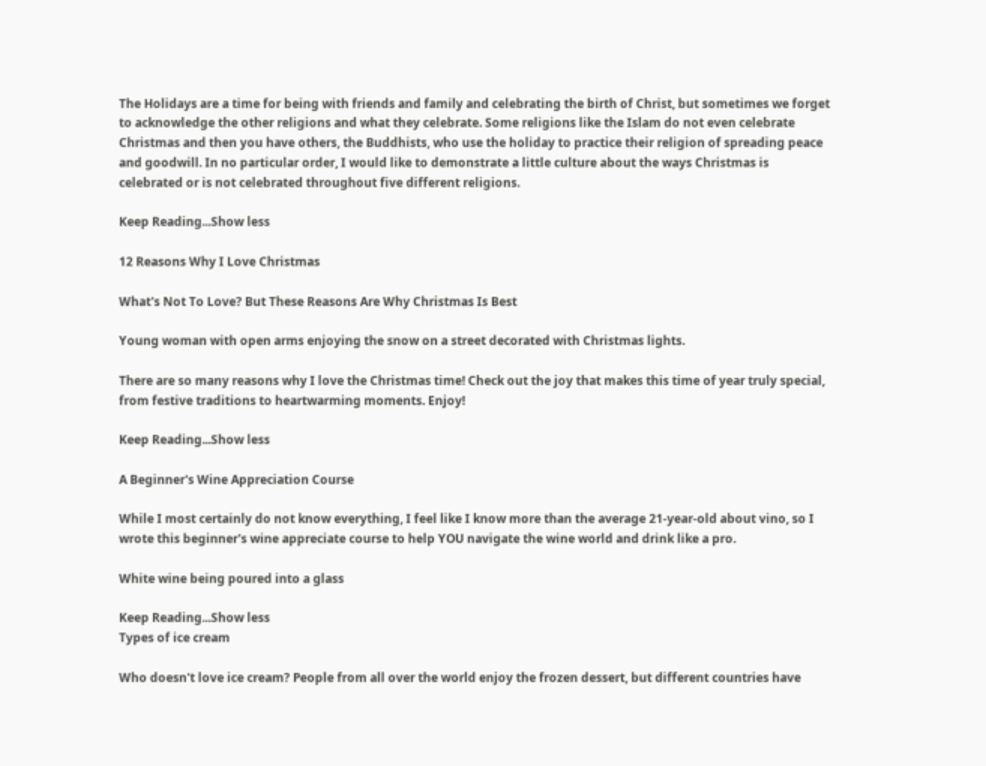The Holidays are a time for being with friends and family and celebrating the birth of Christ, but sometimes we forget to acknowledge the other religions and what they celebrate. Some religions like the Islam do not even celebrate Christmas and then you have others, the Buddhists, who use the holiday to practice their religion of spreading peace and goodwill. In no particular order, I would like to demonstrate a little culture about the ways Christmas is celebrated or is not celebrated throughout five different religions.

Keep Reading...Show less

12 Reasons Why I Love Christmas

What's Not To Love? But These Reasons Are Why Christmas Is Best

Young woman with open arms enjoying the snow on a street decorated with Christmas lights.

There are so many reasons why I love the Christmas time! Check out the joy that makes this time of year truly special, from festive traditions to heartwarming moments. Enjoy!

Keep Reading...Show less

A Beginner's Wine Appreciation Course

While I most certainly do not know everything, I feel like I know more than the average 21-year-old about vino, so I wrote this beginner's wine appreciate course to help YOU navigate the wine world and drink like a pro.

White wine being poured into a glass

Keep Reading...Show less
Types of ice cream

Who doesn't love ice cream? People from all over the world enjoy the frozen dessert, but different countries have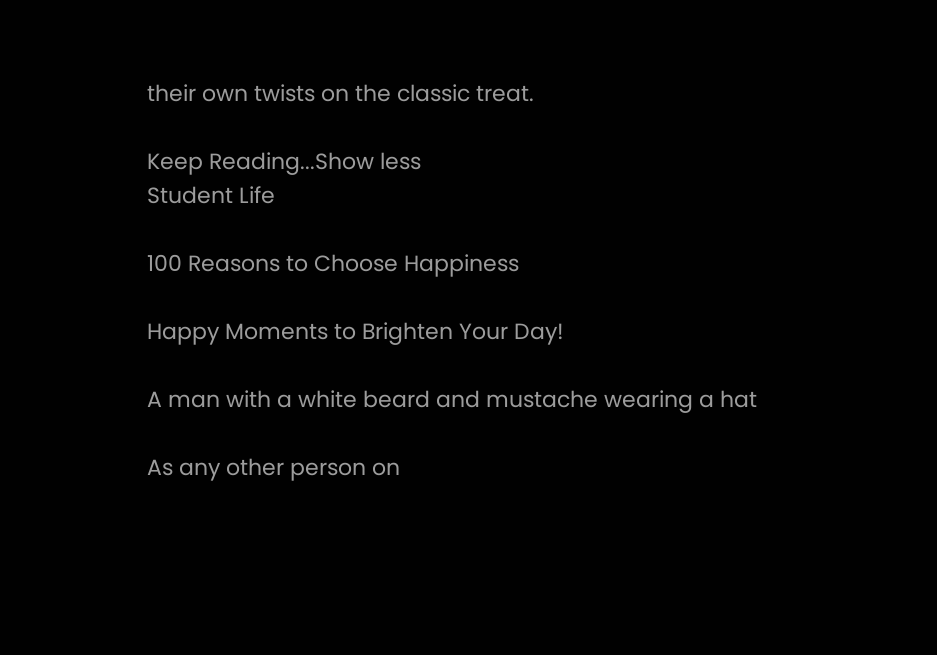their own twists on the classic treat.

Keep Reading...Show less
Student Life

100 Reasons to Choose Happiness

Happy Moments to Brighten Your Day!

A man with a white beard and mustache wearing a hat

As any other person on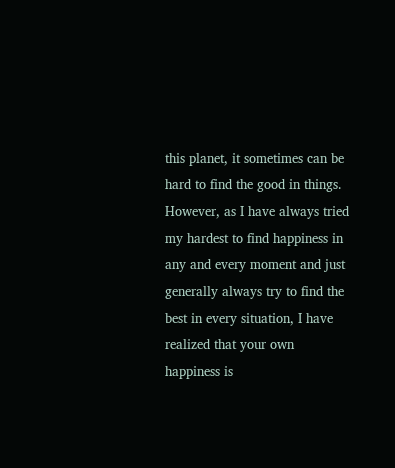this planet, it sometimes can be hard to find the good in things. However, as I have always tried my hardest to find happiness in any and every moment and just generally always try to find the best in every situation, I have realized that your own happiness is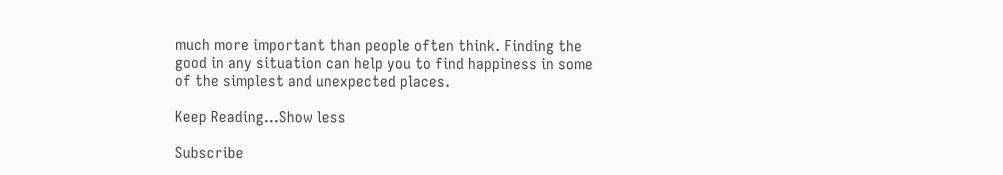much more important than people often think. Finding the good in any situation can help you to find happiness in some of the simplest and unexpected places.

Keep Reading...Show less

Subscribe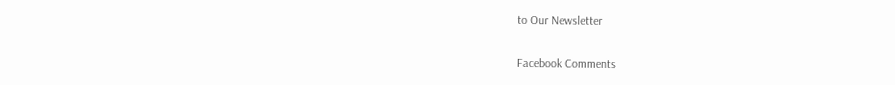to Our Newsletter

Facebook Comments